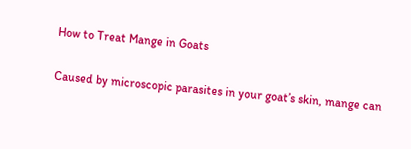How to Treat Mange in Goats

Caused by microscopic parasites in your goat’s skin, mange can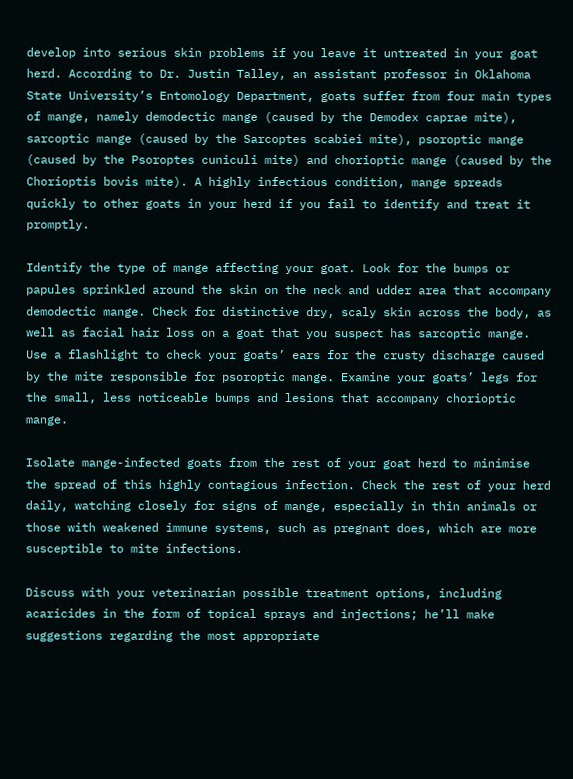develop into serious skin problems if you leave it untreated in your goat herd. According to Dr. Justin Talley, an assistant professor in Oklahoma State University’s Entomology Department, goats suffer from four main types of mange, namely demodectic mange (caused by the Demodex caprae mite), sarcoptic mange (caused by the Sarcoptes scabiei mite), psoroptic mange (caused by the Psoroptes cuniculi mite) and chorioptic mange (caused by the Chorioptis bovis mite). A highly infectious condition, mange spreads quickly to other goats in your herd if you fail to identify and treat it promptly.

Identify the type of mange affecting your goat. Look for the bumps or papules sprinkled around the skin on the neck and udder area that accompany demodectic mange. Check for distinctive dry, scaly skin across the body, as well as facial hair loss on a goat that you suspect has sarcoptic mange. Use a flashlight to check your goats’ ears for the crusty discharge caused by the mite responsible for psoroptic mange. Examine your goats’ legs for the small, less noticeable bumps and lesions that accompany chorioptic mange.

Isolate mange-infected goats from the rest of your goat herd to minimise the spread of this highly contagious infection. Check the rest of your herd daily, watching closely for signs of mange, especially in thin animals or those with weakened immune systems, such as pregnant does, which are more susceptible to mite infections.

Discuss with your veterinarian possible treatment options, including acaricides in the form of topical sprays and injections; he’ll make suggestions regarding the most appropriate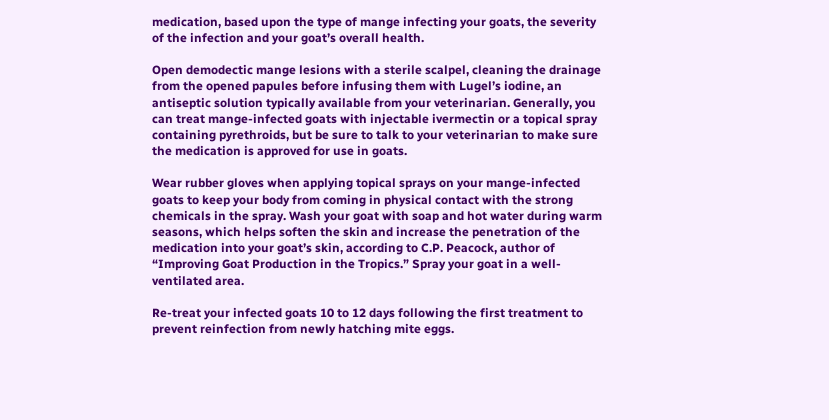medication, based upon the type of mange infecting your goats, the severity of the infection and your goat’s overall health.

Open demodectic mange lesions with a sterile scalpel, cleaning the drainage from the opened papules before infusing them with Lugel’s iodine, an antiseptic solution typically available from your veterinarian. Generally, you can treat mange-infected goats with injectable ivermectin or a topical spray containing pyrethroids, but be sure to talk to your veterinarian to make sure the medication is approved for use in goats.

Wear rubber gloves when applying topical sprays on your mange-infected goats to keep your body from coming in physical contact with the strong chemicals in the spray. Wash your goat with soap and hot water during warm seasons, which helps soften the skin and increase the penetration of the medication into your goat’s skin, according to C.P. Peacock, author of “Improving Goat Production in the Tropics.” Spray your goat in a well-ventilated area.

Re-treat your infected goats 10 to 12 days following the first treatment to prevent reinfection from newly hatching mite eggs.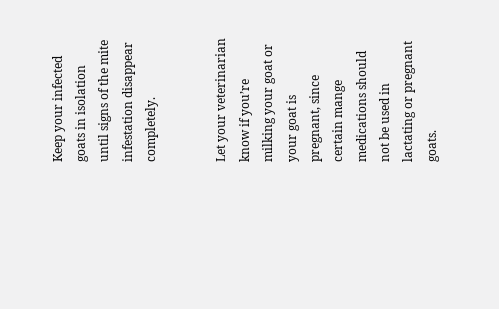Keep your infected goats in isolation until signs of the mite infestation disappear completely.


Let your veterinarian know if you’re milking your goat or your goat is pregnant, since certain mange medications should not be used in lactating or pregnant goats.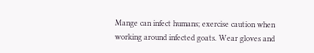Mange can infect humans; exercise caution when working around infected goats. Wear gloves and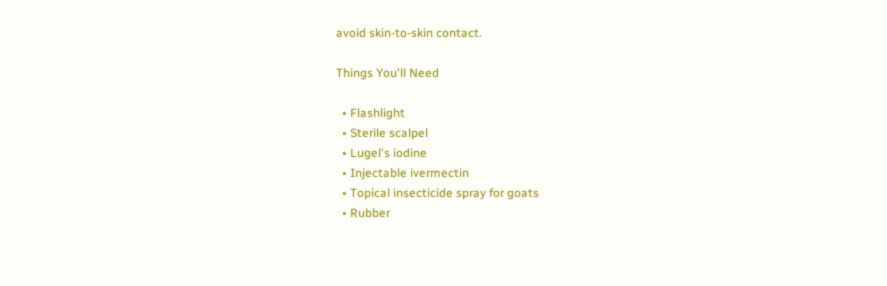avoid skin-to-skin contact.

Things You'll Need

  • Flashlight
  • Sterile scalpel
  • Lugel's iodine
  • Injectable ivermectin
  • Topical insecticide spray for goats
  • Rubber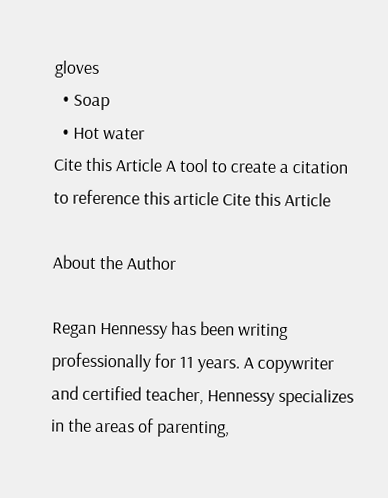gloves
  • Soap
  • Hot water
Cite this Article A tool to create a citation to reference this article Cite this Article

About the Author

Regan Hennessy has been writing professionally for 11 years. A copywriter and certified teacher, Hennessy specializes in the areas of parenting,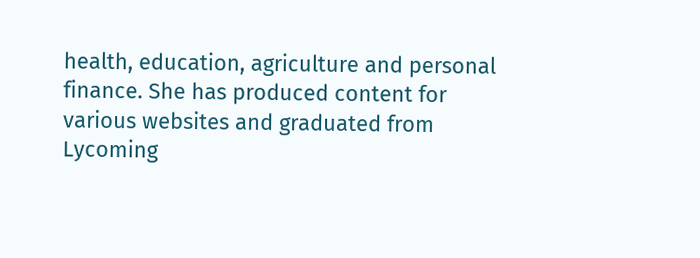health, education, agriculture and personal finance. She has produced content for various websites and graduated from Lycoming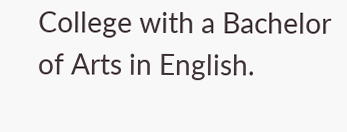College with a Bachelor of Arts in English.